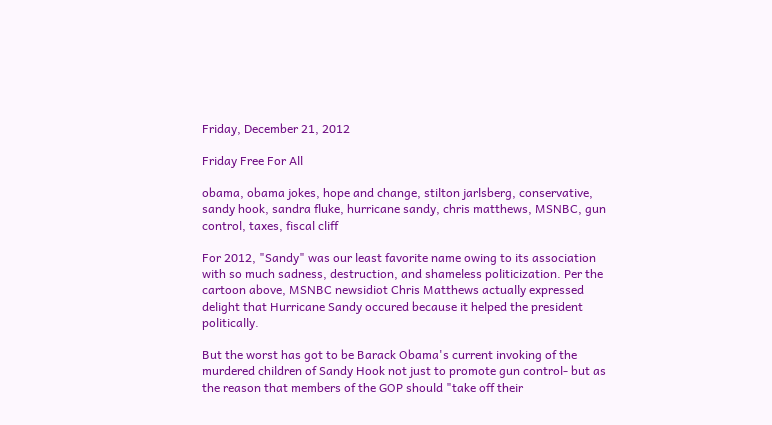Friday, December 21, 2012

Friday Free For All

obama, obama jokes, hope and change, stilton jarlsberg, conservative, sandy hook, sandra fluke, hurricane sandy, chris matthews, MSNBC, gun control, taxes, fiscal cliff

For 2012, "Sandy" was our least favorite name owing to its association with so much sadness, destruction, and shameless politicization. Per the cartoon above, MSNBC newsidiot Chris Matthews actually expressed delight that Hurricane Sandy occured because it helped the president politically.

But the worst has got to be Barack Obama's current invoking of the murdered children of Sandy Hook not just to promote gun control- but as the reason that members of the GOP should "take off their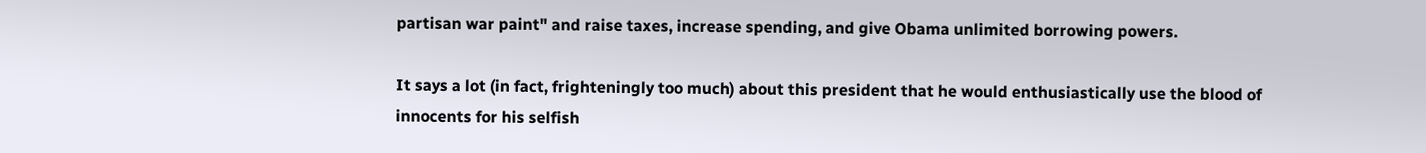partisan war paint" and raise taxes, increase spending, and give Obama unlimited borrowing powers.

It says a lot (in fact, frighteningly too much) about this president that he would enthusiastically use the blood of innocents for his selfish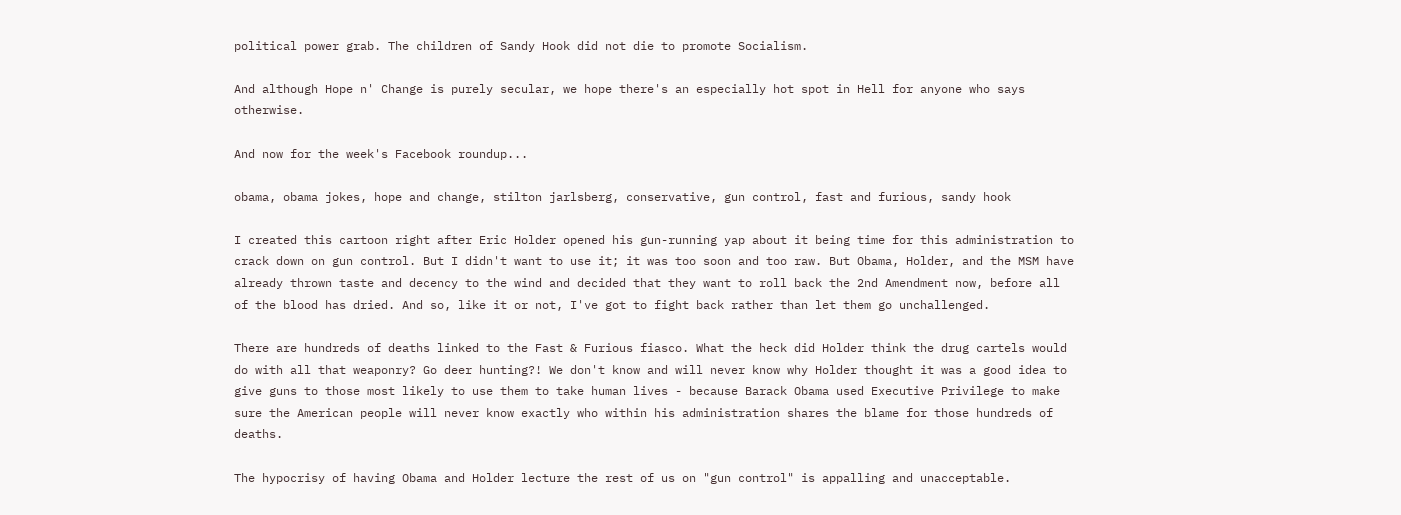political power grab. The children of Sandy Hook did not die to promote Socialism.

And although Hope n' Change is purely secular, we hope there's an especially hot spot in Hell for anyone who says otherwise.

And now for the week's Facebook roundup...

obama, obama jokes, hope and change, stilton jarlsberg, conservative, gun control, fast and furious, sandy hook

I created this cartoon right after Eric Holder opened his gun-running yap about it being time for this administration to crack down on gun control. But I didn't want to use it; it was too soon and too raw. But Obama, Holder, and the MSM have already thrown taste and decency to the wind and decided that they want to roll back the 2nd Amendment now, before all of the blood has dried. And so, like it or not, I've got to fight back rather than let them go unchallenged.

There are hundreds of deaths linked to the Fast & Furious fiasco. What the heck did Holder think the drug cartels would do with all that weaponry? Go deer hunting?! We don't know and will never know why Holder thought it was a good idea to give guns to those most likely to use them to take human lives - because Barack Obama used Executive Privilege to make sure the American people will never know exactly who within his administration shares the blame for those hundreds of deaths.

The hypocrisy of having Obama and Holder lecture the rest of us on "gun control" is appalling and unacceptable.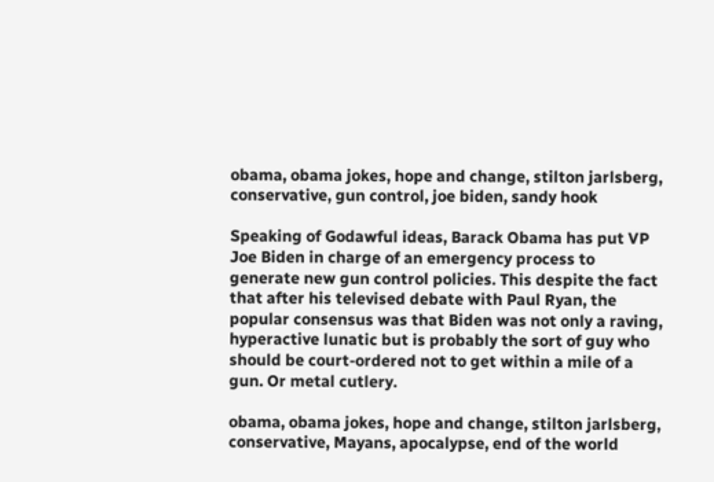obama, obama jokes, hope and change, stilton jarlsberg, conservative, gun control, joe biden, sandy hook

Speaking of Godawful ideas, Barack Obama has put VP Joe Biden in charge of an emergency process to generate new gun control policies. This despite the fact that after his televised debate with Paul Ryan, the popular consensus was that Biden was not only a raving, hyperactive lunatic but is probably the sort of guy who should be court-ordered not to get within a mile of a gun. Or metal cutlery.

obama, obama jokes, hope and change, stilton jarlsberg, conservative, Mayans, apocalypse, end of the world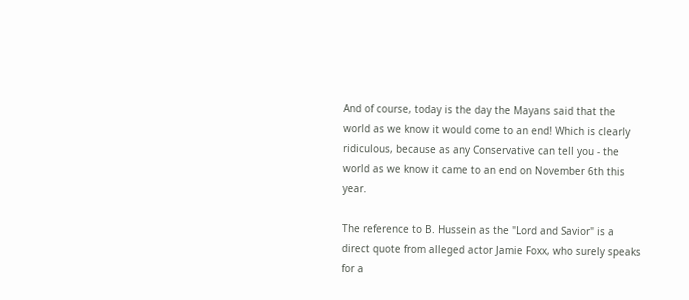And of course, today is the day the Mayans said that the world as we know it would come to an end! Which is clearly ridiculous, because as any Conservative can tell you - the world as we know it came to an end on November 6th this year.

The reference to B. Hussein as the "Lord and Savior" is a direct quote from alleged actor Jamie Foxx, who surely speaks for a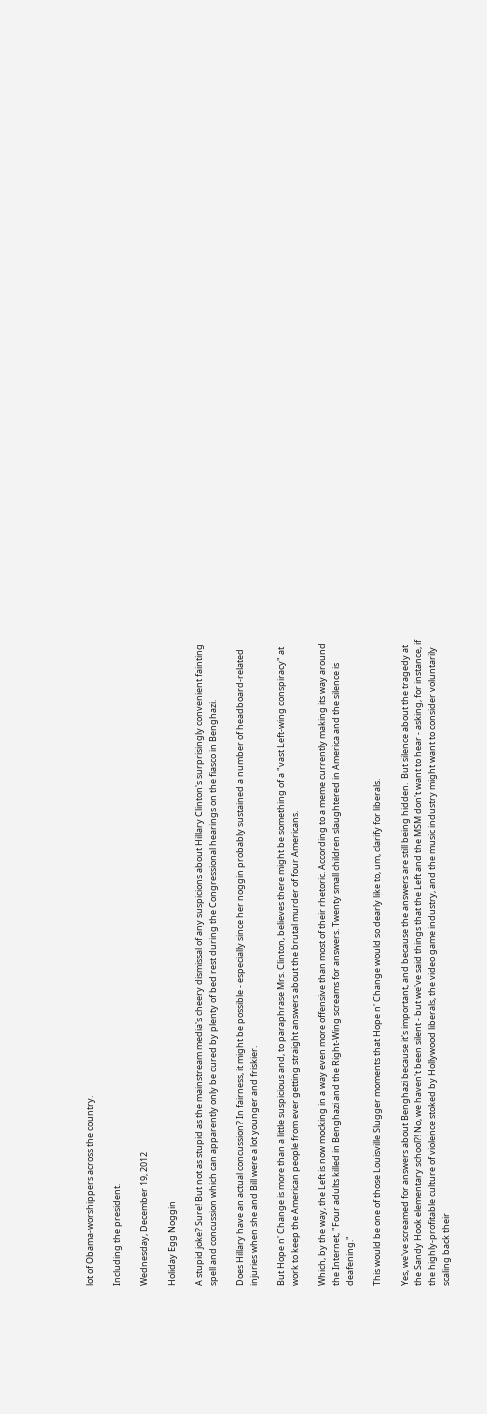lot of Obama-worshippers across the country.

Including the president.

Wednesday, December 19, 2012

Holiday Egg Noggin

A stupid joke? Sure! But not as stupid as the mainstream media's cheery dismissal of any suspicions about Hillary Clinton's surprisingly convenient fainting spell and concussion which can apparently only be cured by plenty of bed rest during the Congressional hearings on the fiasco in Benghazi.

Does Hillary have an actual concussion? In fairness, it might be possible - especially since her noggin probably sustained a number of headboard-related injuries when she and Bill were a lot younger and friskier.

But Hope n' Change is more than a little suspicious and, to paraphrase Mrs. Clinton, believes there might be something of a "vast Left-wing conspiracy" at work to keep the American people from ever getting straight answers about the brutal murder of four Americans.

Which, by the way, the Left is now mocking in a way even more offensive than most of their rhetoric. According to a meme currently making its way around the Internet, "Four adults killed in Benghazi and the Right-Wing screams for answers. Twenty small children slaughtered in America and the silence is deafening."

This would be one of those Louisville Slugger moments that Hope n' Change would so dearly like to, um, clarify for liberals.

Yes, we've screamed for answers about Benghazi because it's important, and because the answers are still being hidden.  But silence about the tragedy at the Sandy Hook elementary school?! No, we haven't been silent - but we've said things that the Left and the MSM don't want to hear - asking, for instance, if the highly-profitable culture of violence stoked by Hollywood liberals, the video game industry, and the music industry might want to consider voluntarily scaling back their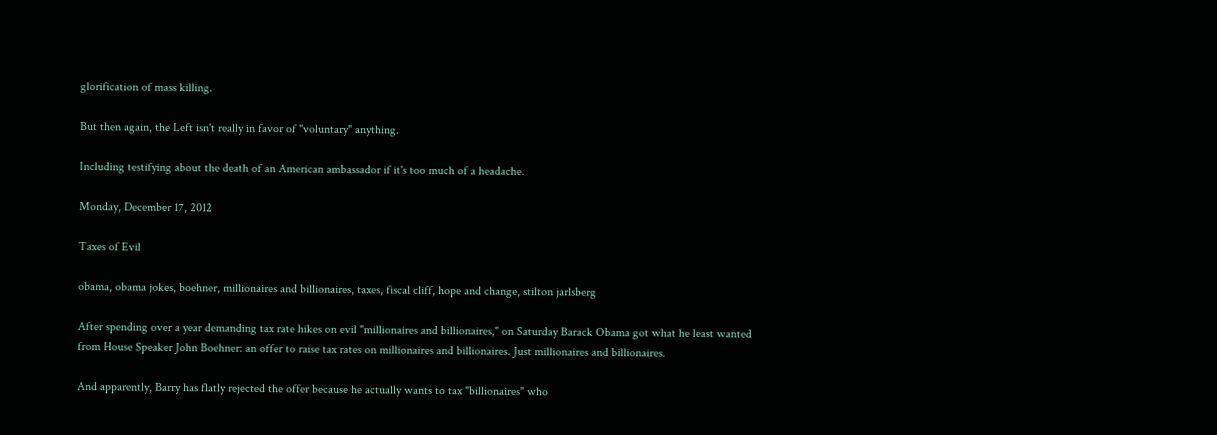glorification of mass killing.

But then again, the Left isn't really in favor of "voluntary" anything.

Including testifying about the death of an American ambassador if it's too much of a headache.

Monday, December 17, 2012

Taxes of Evil

obama, obama jokes, boehner, millionaires and billionaires, taxes, fiscal cliff, hope and change, stilton jarlsberg

After spending over a year demanding tax rate hikes on evil "millionaires and billionaires," on Saturday Barack Obama got what he least wanted from House Speaker John Boehner: an offer to raise tax rates on millionaires and billionaires. Just millionaires and billionaires.

And apparently, Barry has flatly rejected the offer because he actually wants to tax "billionaires" who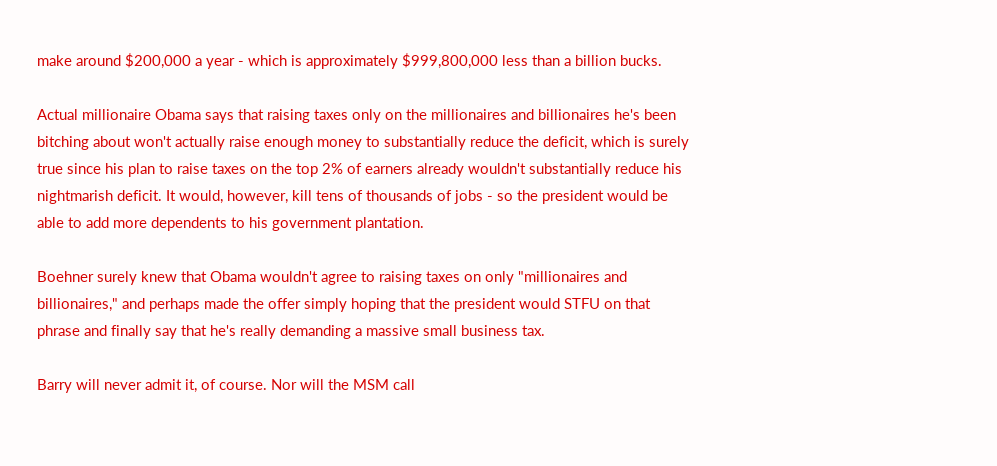make around $200,000 a year - which is approximately $999,800,000 less than a billion bucks.

Actual millionaire Obama says that raising taxes only on the millionaires and billionaires he's been bitching about won't actually raise enough money to substantially reduce the deficit, which is surely true since his plan to raise taxes on the top 2% of earners already wouldn't substantially reduce his nightmarish deficit. It would, however, kill tens of thousands of jobs - so the president would be able to add more dependents to his government plantation.

Boehner surely knew that Obama wouldn't agree to raising taxes on only "millionaires and billionaires," and perhaps made the offer simply hoping that the president would STFU on that phrase and finally say that he's really demanding a massive small business tax.

Barry will never admit it, of course. Nor will the MSM call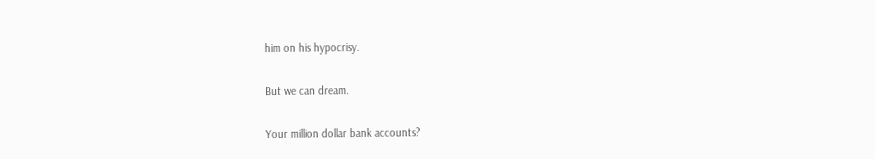him on his hypocrisy.

But we can dream.

Your million dollar bank accounts?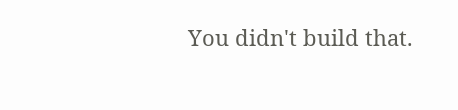You didn't build that.